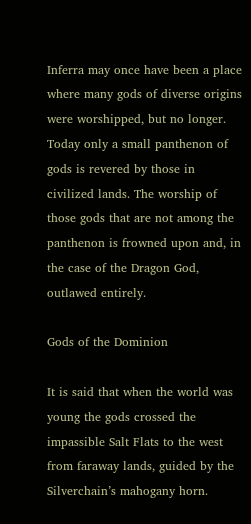Inferra may once have been a place where many gods of diverse origins were worshipped, but no longer. Today only a small panthenon of gods is revered by those in civilized lands. The worship of those gods that are not among the panthenon is frowned upon and, in the case of the Dragon God, outlawed entirely.

Gods of the Dominion

It is said that when the world was young the gods crossed the impassible Salt Flats to the west from faraway lands, guided by the Silverchain’s mahogany horn.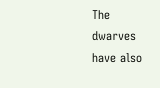The dwarves have also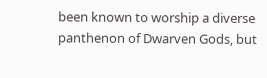been known to worship a diverse panthenon of Dwarven Gods, but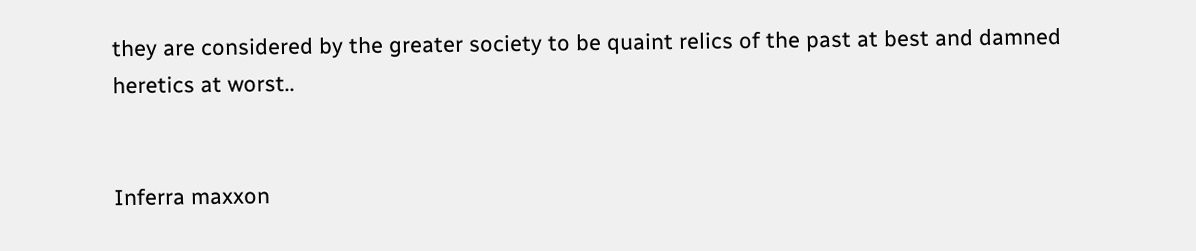they are considered by the greater society to be quaint relics of the past at best and damned heretics at worst..


Inferra maxxon